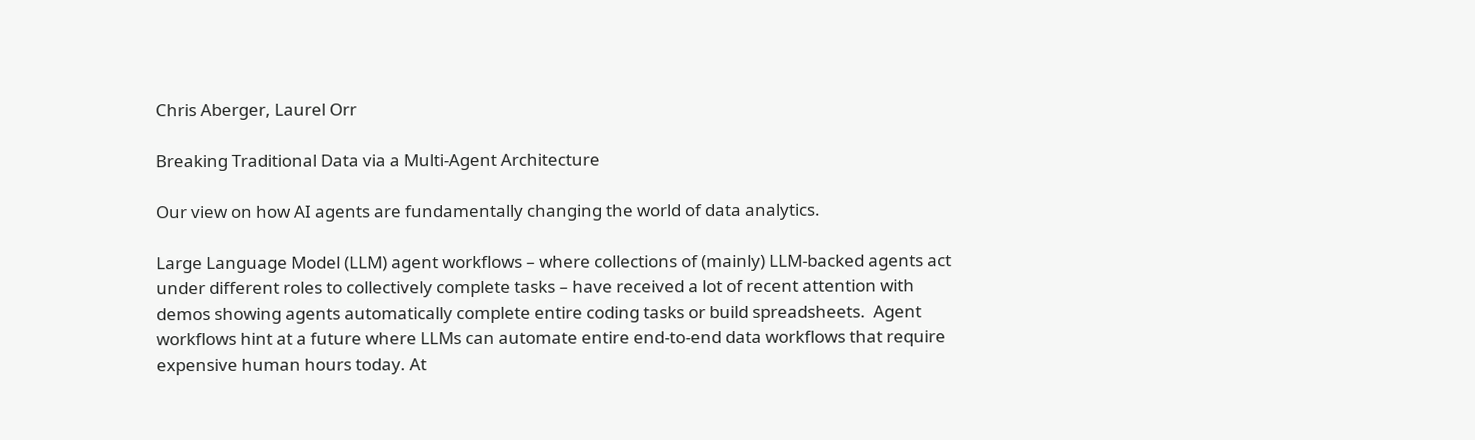Chris Aberger, Laurel Orr

Breaking Traditional Data via a Multi-Agent Architecture

Our view on how AI agents are fundamentally changing the world of data analytics.

Large Language Model (LLM) agent workflows – where collections of (mainly) LLM-backed agents act under different roles to collectively complete tasks – have received a lot of recent attention with demos showing agents automatically complete entire coding tasks or build spreadsheets.  Agent workflows hint at a future where LLMs can automate entire end-to-end data workflows that require expensive human hours today. At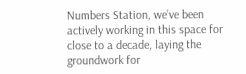Numbers Station, we’ve been actively working in this space for close to a decade, laying the groundwork for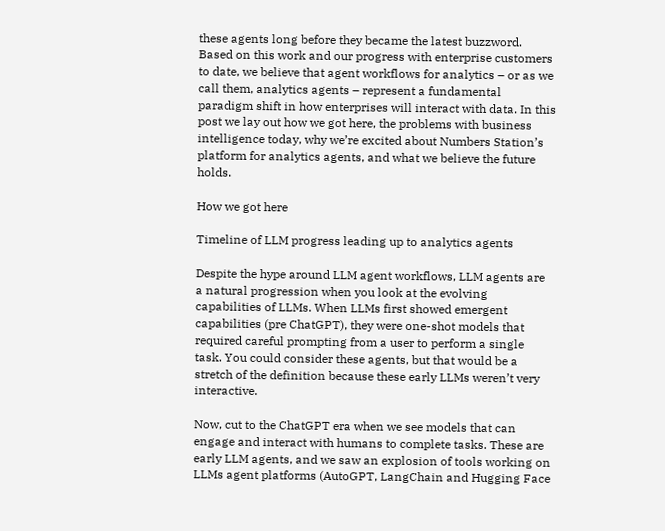these agents long before they became the latest buzzword. Based on this work and our progress with enterprise customers to date, we believe that agent workflows for analytics – or as we call them, analytics agents – represent a fundamental paradigm shift in how enterprises will interact with data. In this post we lay out how we got here, the problems with business intelligence today, why we’re excited about Numbers Station’s platform for analytics agents, and what we believe the future holds.

How we got here

Timeline of LLM progress leading up to analytics agents

Despite the hype around LLM agent workflows, LLM agents are a natural progression when you look at the evolving capabilities of LLMs. When LLMs first showed emergent capabilities (pre ChatGPT), they were one-shot models that required careful prompting from a user to perform a single task. You could consider these agents, but that would be a stretch of the definition because these early LLMs weren’t very interactive.

Now, cut to the ChatGPT era when we see models that can engage and interact with humans to complete tasks. These are early LLM agents, and we saw an explosion of tools working on LLMs agent platforms (AutoGPT, LangChain and Hugging Face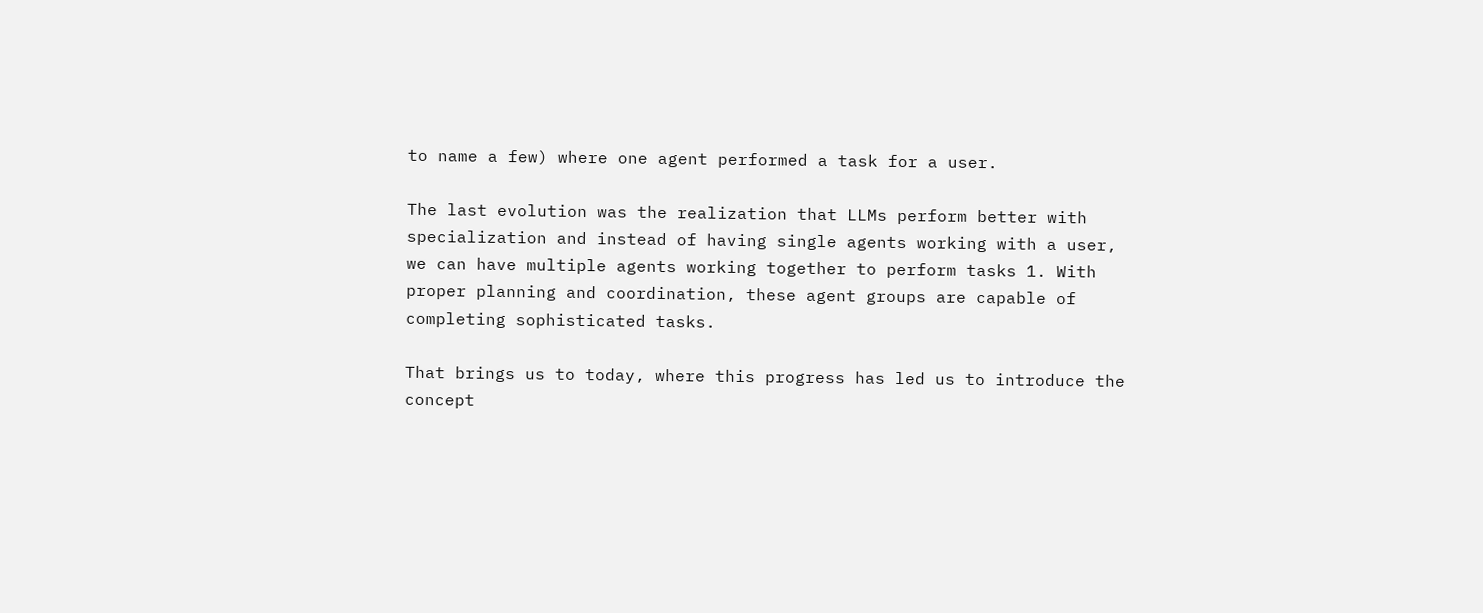to name a few) where one agent performed a task for a user.

The last evolution was the realization that LLMs perform better with specialization and instead of having single agents working with a user, we can have multiple agents working together to perform tasks 1. With proper planning and coordination, these agent groups are capable of completing sophisticated tasks.

That brings us to today, where this progress has led us to introduce the concept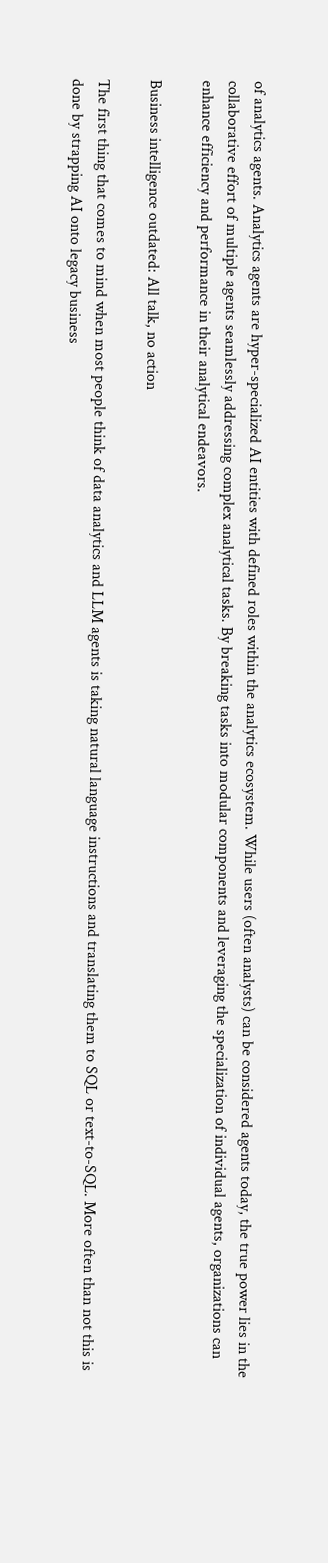of analytics agents. Analytics agents are hyper-specialized AI entities with defined roles within the analytics ecosystem. While users (often analysts) can be considered agents today, the true power lies in the collaborative effort of multiple agents seamlessly addressing complex analytical tasks. By breaking tasks into modular components and leveraging the specialization of individual agents, organizations can enhance efficiency and performance in their analytical endeavors.

Business intelligence outdated: All talk, no action

The first thing that comes to mind when most people think of data analytics and LLM agents is taking natural language instructions and translating them to SQL or text-to-SQL. More often than not this is done by strapping AI onto legacy business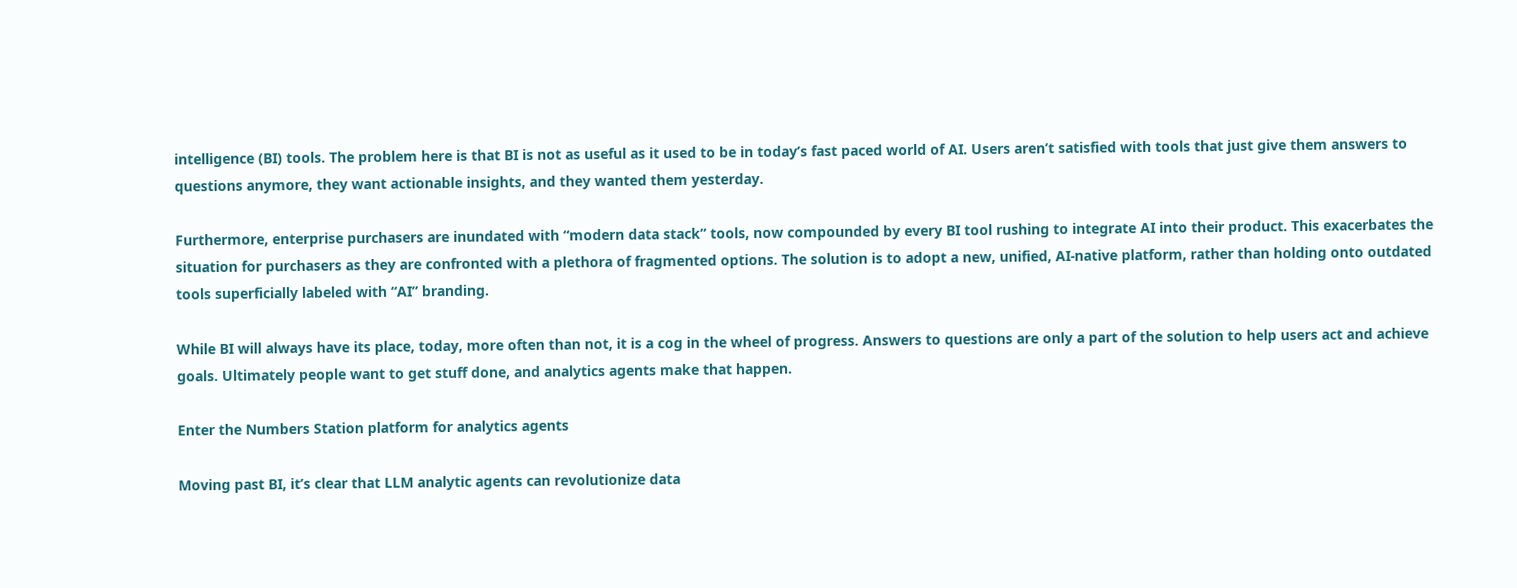intelligence (BI) tools. The problem here is that BI is not as useful as it used to be in today’s fast paced world of AI. Users aren’t satisfied with tools that just give them answers to questions anymore, they want actionable insights, and they wanted them yesterday.

Furthermore, enterprise purchasers are inundated with “modern data stack” tools, now compounded by every BI tool rushing to integrate AI into their product. This exacerbates the situation for purchasers as they are confronted with a plethora of fragmented options. The solution is to adopt a new, unified, AI-native platform, rather than holding onto outdated tools superficially labeled with “AI” branding.

While BI will always have its place, today, more often than not, it is a cog in the wheel of progress. Answers to questions are only a part of the solution to help users act and achieve goals. Ultimately people want to get stuff done, and analytics agents make that happen.

Enter the Numbers Station platform for analytics agents

Moving past BI, it’s clear that LLM analytic agents can revolutionize data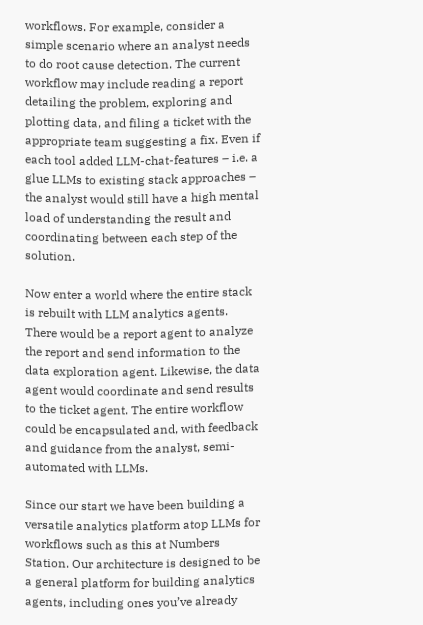workflows. For example, consider a simple scenario where an analyst needs to do root cause detection. The current workflow may include reading a report detailing the problem, exploring and plotting data, and filing a ticket with the appropriate team suggesting a fix. Even if each tool added LLM-chat-features – i.e. a glue LLMs to existing stack approaches – the analyst would still have a high mental load of understanding the result and coordinating between each step of the solution.

Now enter a world where the entire stack is rebuilt with LLM analytics agents. There would be a report agent to analyze the report and send information to the data exploration agent. Likewise, the data agent would coordinate and send results to the ticket agent. The entire workflow could be encapsulated and, with feedback and guidance from the analyst, semi-automated with LLMs.

Since our start we have been building a versatile analytics platform atop LLMs for workflows such as this at Numbers Station. Our architecture is designed to be a general platform for building analytics agents, including ones you’ve already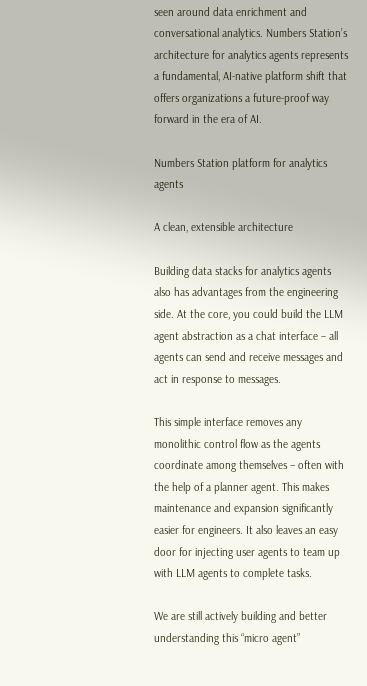seen around data enrichment and conversational analytics. Numbers Station’s architecture for analytics agents represents a fundamental, AI-native platform shift that offers organizations a future-proof way forward in the era of AI.

Numbers Station platform for analytics agents

A clean, extensible architecture

Building data stacks for analytics agents also has advantages from the engineering side. At the core, you could build the LLM agent abstraction as a chat interface – all agents can send and receive messages and act in response to messages.

This simple interface removes any monolithic control flow as the agents coordinate among themselves – often with the help of a planner agent. This makes maintenance and expansion significantly easier for engineers. It also leaves an easy door for injecting user agents to team up with LLM agents to complete tasks.

We are still actively building and better understanding this “micro agent”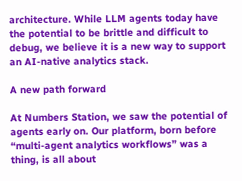architecture. While LLM agents today have the potential to be brittle and difficult to debug, we believe it is a new way to support an AI-native analytics stack.

A new path forward

At Numbers Station, we saw the potential of agents early on. Our platform, born before “multi-agent analytics workflows” was a thing, is all about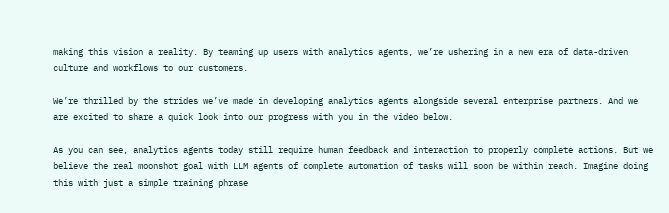making this vision a reality. By teaming up users with analytics agents, we’re ushering in a new era of data-driven culture and workflows to our customers.

We’re thrilled by the strides we’ve made in developing analytics agents alongside several enterprise partners. And we are excited to share a quick look into our progress with you in the video below.

As you can see, analytics agents today still require human feedback and interaction to properly complete actions. But we believe the real moonshot goal with LLM agents of complete automation of tasks will soon be within reach. Imagine doing this with just a simple training phrase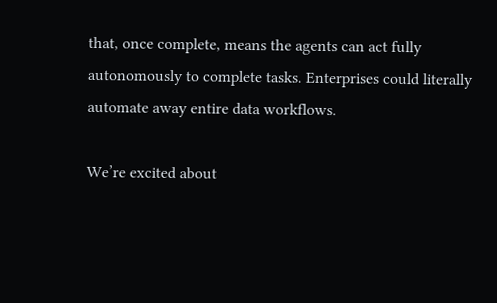that, once complete, means the agents can act fully autonomously to complete tasks. Enterprises could literally automate away entire data workflows.

We’re excited about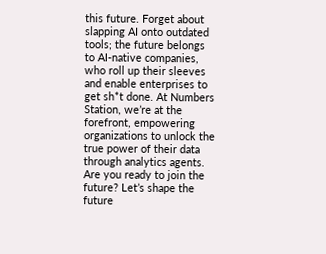this future. Forget about slapping AI onto outdated tools; the future belongs to AI-native companies, who roll up their sleeves and enable enterprises to get sh*t done. At Numbers Station, we’re at the forefront, empowering organizations to unlock the true power of their data through analytics agents. Are you ready to join the future? Let’s shape the future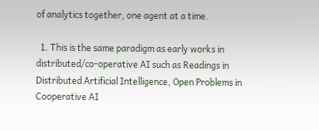of analytics together, one agent at a time.

  1. This is the same paradigm as early works in distributed/co-operative AI such as Readings in Distributed Artificial Intelligence, Open Problems in Cooperative AI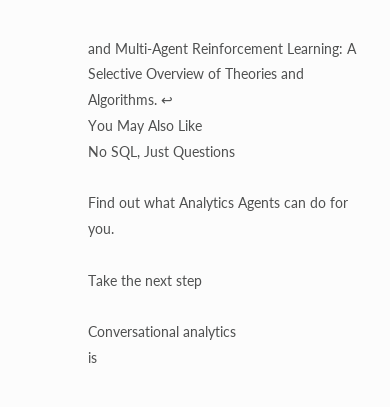and Multi-Agent Reinforcement Learning: A Selective Overview of Theories and Algorithms. ↩
You May Also Like
No SQL, Just Questions

Find out what Analytics Agents can do for you.

Take the next step

Conversational analytics
is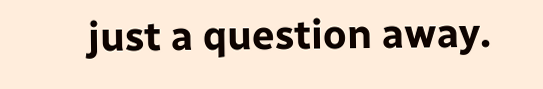just a question away.